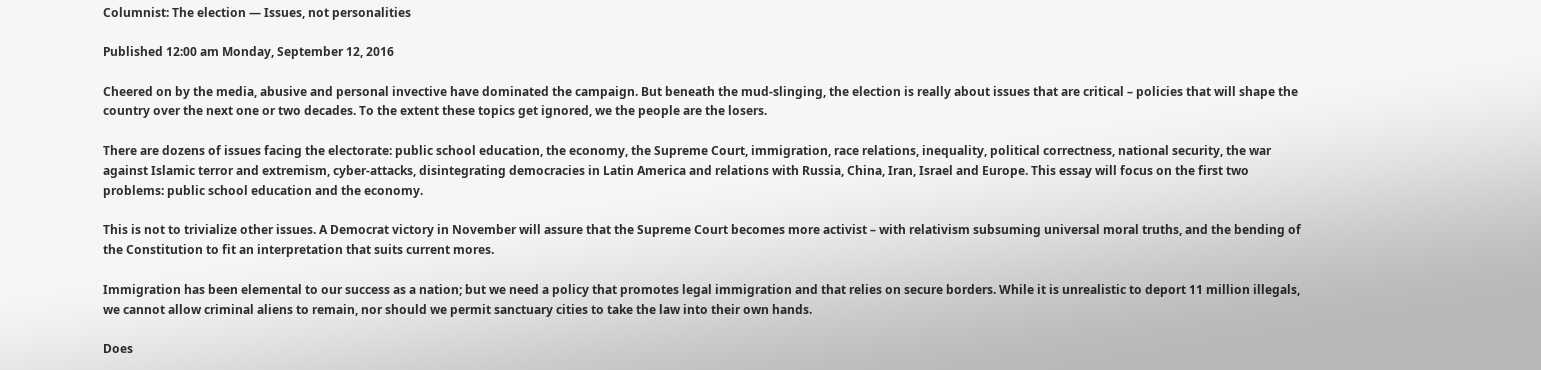Columnist: The election — Issues, not personalities

Published 12:00 am Monday, September 12, 2016

Cheered on by the media, abusive and personal invective have dominated the campaign. But beneath the mud-slinging, the election is really about issues that are critical – policies that will shape the country over the next one or two decades. To the extent these topics get ignored, we the people are the losers.

There are dozens of issues facing the electorate: public school education, the economy, the Supreme Court, immigration, race relations, inequality, political correctness, national security, the war against Islamic terror and extremism, cyber-attacks, disintegrating democracies in Latin America and relations with Russia, China, Iran, Israel and Europe. This essay will focus on the first two problems: public school education and the economy.

This is not to trivialize other issues. A Democrat victory in November will assure that the Supreme Court becomes more activist – with relativism subsuming universal moral truths, and the bending of the Constitution to fit an interpretation that suits current mores.

Immigration has been elemental to our success as a nation; but we need a policy that promotes legal immigration and that relies on secure borders. While it is unrealistic to deport 11 million illegals, we cannot allow criminal aliens to remain, nor should we permit sanctuary cities to take the law into their own hands.

Does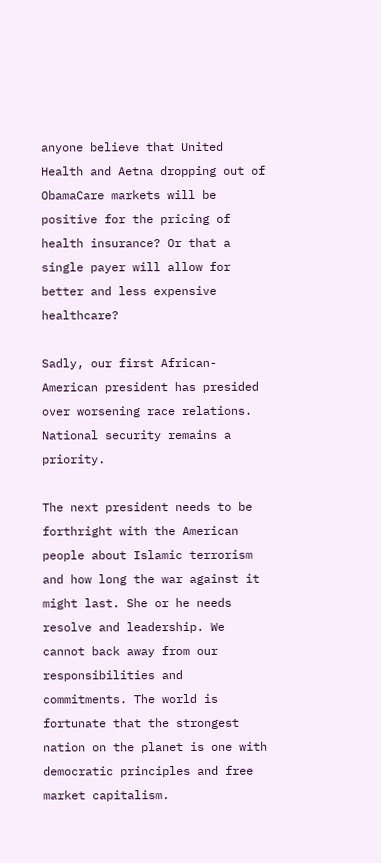anyone believe that United Health and Aetna dropping out of ObamaCare markets will be positive for the pricing of health insurance? Or that a single payer will allow for better and less expensive healthcare?

Sadly, our first African-American president has presided over worsening race relations. National security remains a priority.

The next president needs to be forthright with the American people about Islamic terrorism and how long the war against it might last. She or he needs resolve and leadership. We cannot back away from our responsibilities and commitments. The world is fortunate that the strongest nation on the planet is one with democratic principles and free market capitalism.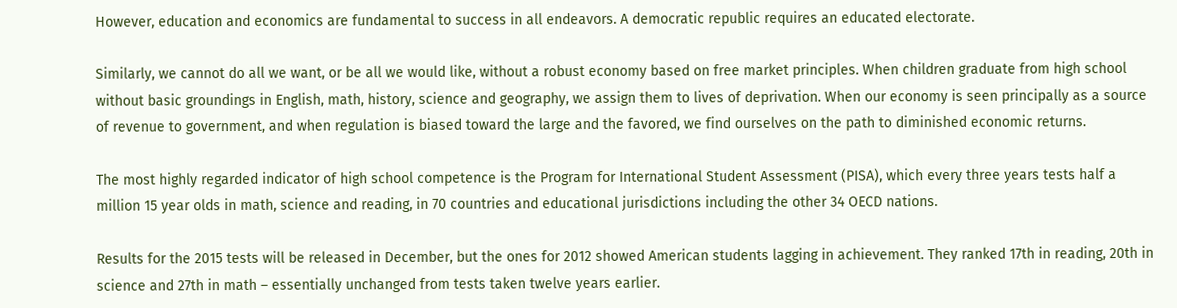However, education and economics are fundamental to success in all endeavors. A democratic republic requires an educated electorate.

Similarly, we cannot do all we want, or be all we would like, without a robust economy based on free market principles. When children graduate from high school without basic groundings in English, math, history, science and geography, we assign them to lives of deprivation. When our economy is seen principally as a source of revenue to government, and when regulation is biased toward the large and the favored, we find ourselves on the path to diminished economic returns.

The most highly regarded indicator of high school competence is the Program for International Student Assessment (PISA), which every three years tests half a million 15 year olds in math, science and reading, in 70 countries and educational jurisdictions including the other 34 OECD nations.

Results for the 2015 tests will be released in December, but the ones for 2012 showed American students lagging in achievement. They ranked 17th in reading, 20th in science and 27th in math – essentially unchanged from tests taken twelve years earlier.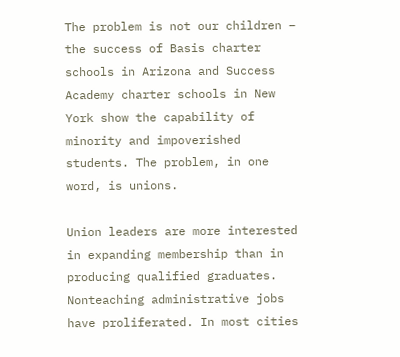The problem is not our children – the success of Basis charter schools in Arizona and Success Academy charter schools in New York show the capability of minority and impoverished students. The problem, in one word, is unions.

Union leaders are more interested in expanding membership than in producing qualified graduates. Nonteaching administrative jobs have proliferated. In most cities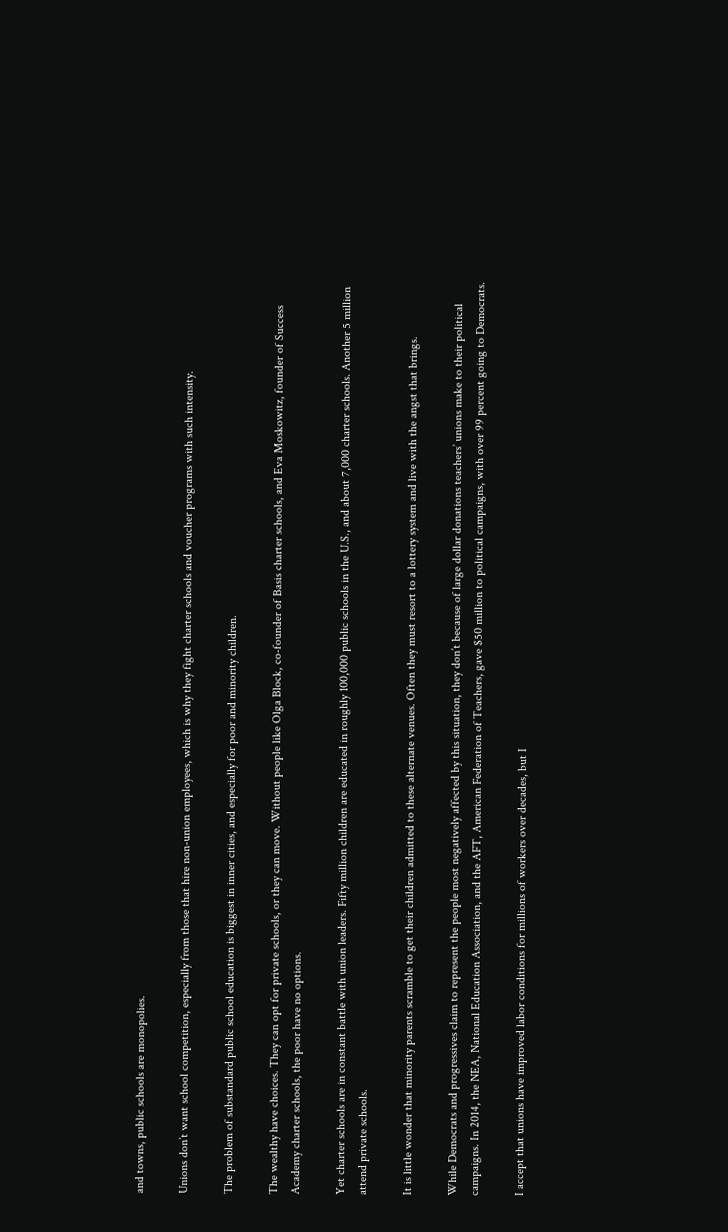and towns, public schools are monopolies.

Unions don’t want school competition, especially from those that hire non-union employees, which is why they fight charter schools and voucher programs with such intensity.

The problem of substandard public school education is biggest in inner cities, and especially for poor and minority children.

The wealthy have choices. They can opt for private schools, or they can move. Without people like Olga Block, co-founder of Basis charter schools, and Eva Moskowitz, founder of Success Academy charter schools, the poor have no options.

Yet charter schools are in constant battle with union leaders. Fifty million children are educated in roughly 100,000 public schools in the U.S., and about 7,000 charter schools. Another 5 million attend private schools.

It is little wonder that minority parents scramble to get their children admitted to these alternate venues. Often they must resort to a lottery system and live with the angst that brings.

While Democrats and progressives claim to represent the people most negatively affected by this situation, they don’t because of large dollar donations teachers’ unions make to their political campaigns. In 2014, the NEA, National Education Association, and the AFT, American Federation of Teachers, gave $50 million to political campaigns, with over 99 percent going to Democrats.

I accept that unions have improved labor conditions for millions of workers over decades, but I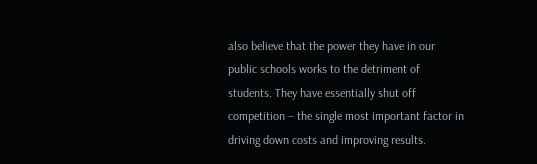also believe that the power they have in our public schools works to the detriment of students. They have essentially shut off competition – the single most important factor in driving down costs and improving results.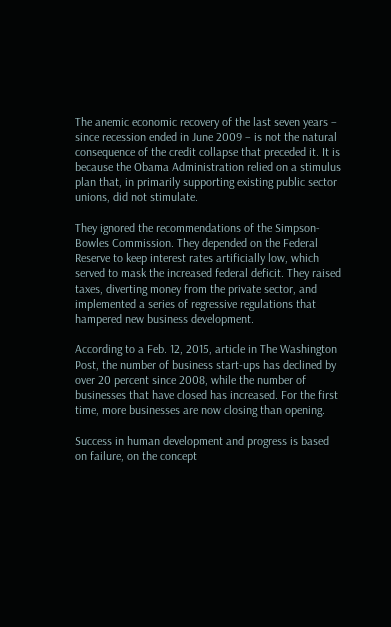The anemic economic recovery of the last seven years – since recession ended in June 2009 – is not the natural consequence of the credit collapse that preceded it. It is because the Obama Administration relied on a stimulus plan that, in primarily supporting existing public sector unions, did not stimulate.

They ignored the recommendations of the Simpson-Bowles Commission. They depended on the Federal Reserve to keep interest rates artificially low, which served to mask the increased federal deficit. They raised taxes, diverting money from the private sector, and implemented a series of regressive regulations that hampered new business development.

According to a Feb. 12, 2015, article in The Washington Post, the number of business start-ups has declined by over 20 percent since 2008, while the number of businesses that have closed has increased. For the first time, more businesses are now closing than opening.

Success in human development and progress is based on failure, on the concept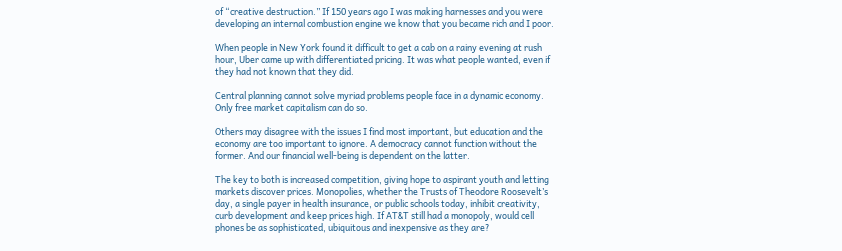of “creative destruction.” If 150 years ago I was making harnesses and you were developing an internal combustion engine we know that you became rich and I poor.

When people in New York found it difficult to get a cab on a rainy evening at rush hour, Uber came up with differentiated pricing. It was what people wanted, even if they had not known that they did.

Central planning cannot solve myriad problems people face in a dynamic economy. Only free market capitalism can do so.

Others may disagree with the issues I find most important, but education and the economy are too important to ignore. A democracy cannot function without the former. And our financial well-being is dependent on the latter.

The key to both is increased competition, giving hope to aspirant youth and letting markets discover prices. Monopolies, whether the Trusts of Theodore Roosevelt’s day, a single payer in health insurance, or public schools today, inhibit creativity, curb development and keep prices high. If AT&T still had a monopoly, would cell phones be as sophisticated, ubiquitous and inexpensive as they are?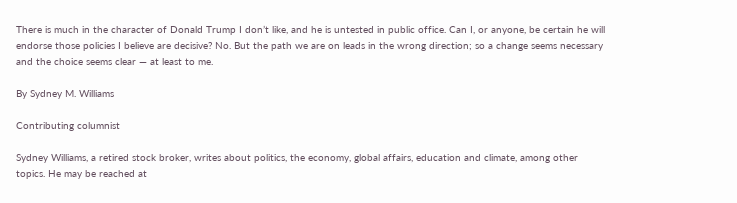There is much in the character of Donald Trump I don’t like, and he is untested in public office. Can I, or anyone, be certain he will endorse those policies I believe are decisive? No. But the path we are on leads in the wrong direction; so a change seems necessary and the choice seems clear — at least to me.

By Sydney M. Williams

Contributing columnist

Sydney Williams, a retired stock broker, writes about politics, the economy, global affairs, education and climate, among other topics. He may be reached at